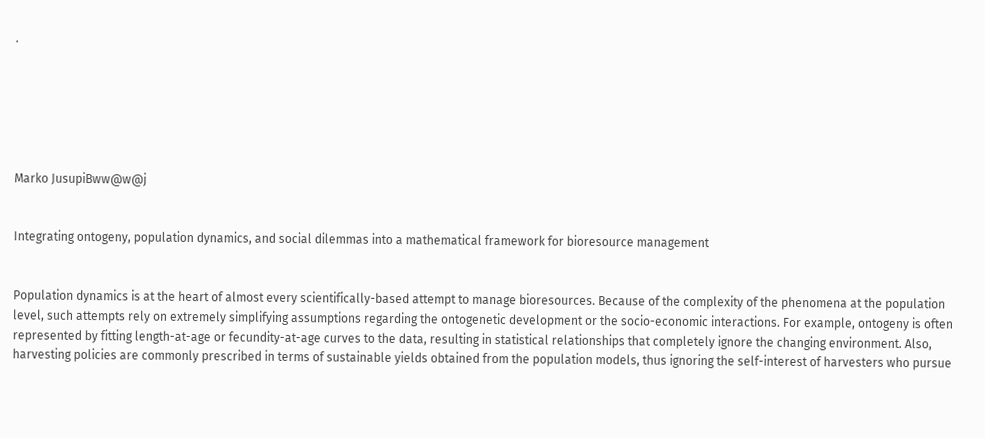·






Marko JusupiBww@w@j


Integrating ontogeny, population dynamics, and social dilemmas into a mathematical framework for bioresource management


Population dynamics is at the heart of almost every scientifically-based attempt to manage bioresources. Because of the complexity of the phenomena at the population level, such attempts rely on extremely simplifying assumptions regarding the ontogenetic development or the socio-economic interactions. For example, ontogeny is often represented by fitting length-at-age or fecundity-at-age curves to the data, resulting in statistical relationships that completely ignore the changing environment. Also, harvesting policies are commonly prescribed in terms of sustainable yields obtained from the population models, thus ignoring the self-interest of harvesters who pursue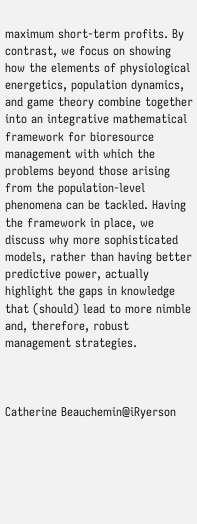maximum short-term profits. By contrast, we focus on showing how the elements of physiological energetics, population dynamics, and game theory combine together into an integrative mathematical framework for bioresource management with which the problems beyond those arising from the population-level phenomena can be tackled. Having the framework in place, we discuss why more sophisticated models, rather than having better predictive power, actually highlight the gaps in knowledge that (should) lead to more nimble and, therefore, robust management strategies.



Catherine Beauchemin@iRyerson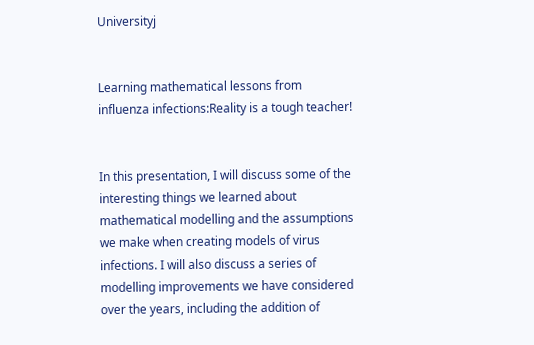Universityj


Learning mathematical lessons from influenza infections:Reality is a tough teacher!


In this presentation, I will discuss some of the interesting things we learned about mathematical modelling and the assumptions we make when creating models of virus infections. I will also discuss a series of modelling improvements we have considered over the years, including the addition of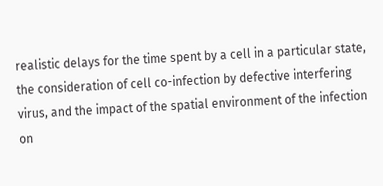realistic delays for the time spent by a cell in a particular state, the consideration of cell co-infection by defective interfering virus, and the impact of the spatial environment of the infection on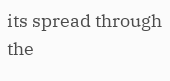its spread through the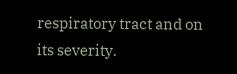respiratory tract and on its severity.